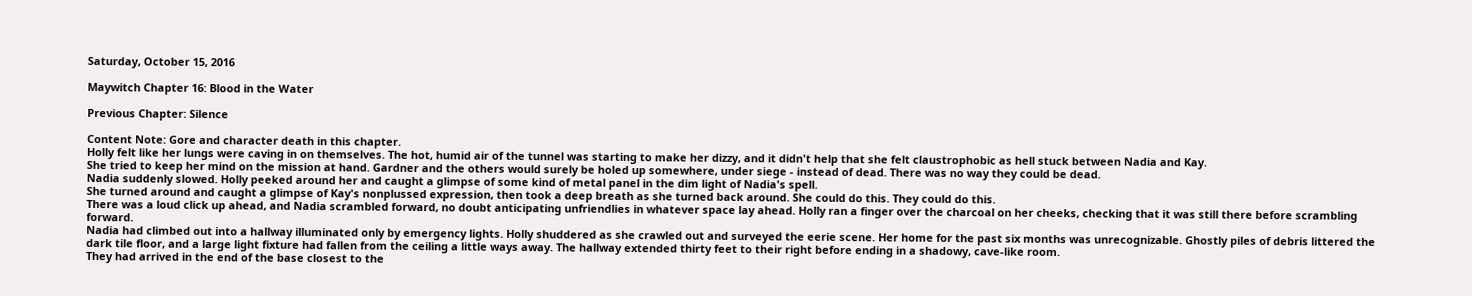Saturday, October 15, 2016

Maywitch Chapter 16: Blood in the Water

Previous Chapter: Silence

Content Note: Gore and character death in this chapter.
Holly felt like her lungs were caving in on themselves. The hot, humid air of the tunnel was starting to make her dizzy, and it didn't help that she felt claustrophobic as hell stuck between Nadia and Kay.
She tried to keep her mind on the mission at hand. Gardner and the others would surely be holed up somewhere, under siege - instead of dead. There was no way they could be dead.
Nadia suddenly slowed. Holly peeked around her and caught a glimpse of some kind of metal panel in the dim light of Nadia's spell.
She turned around and caught a glimpse of Kay's nonplussed expression, then took a deep breath as she turned back around. She could do this. They could do this.
There was a loud click up ahead, and Nadia scrambled forward, no doubt anticipating unfriendlies in whatever space lay ahead. Holly ran a finger over the charcoal on her cheeks, checking that it was still there before scrambling forward.
Nadia had climbed out into a hallway illuminated only by emergency lights. Holly shuddered as she crawled out and surveyed the eerie scene. Her home for the past six months was unrecognizable. Ghostly piles of debris littered the dark tile floor, and a large light fixture had fallen from the ceiling a little ways away. The hallway extended thirty feet to their right before ending in a shadowy, cave-like room.
They had arrived in the end of the base closest to the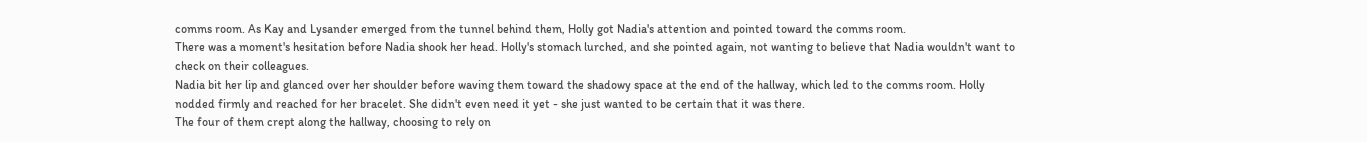comms room. As Kay and Lysander emerged from the tunnel behind them, Holly got Nadia's attention and pointed toward the comms room.
There was a moment's hesitation before Nadia shook her head. Holly's stomach lurched, and she pointed again, not wanting to believe that Nadia wouldn't want to check on their colleagues.
Nadia bit her lip and glanced over her shoulder before waving them toward the shadowy space at the end of the hallway, which led to the comms room. Holly nodded firmly and reached for her bracelet. She didn't even need it yet - she just wanted to be certain that it was there.
The four of them crept along the hallway, choosing to rely on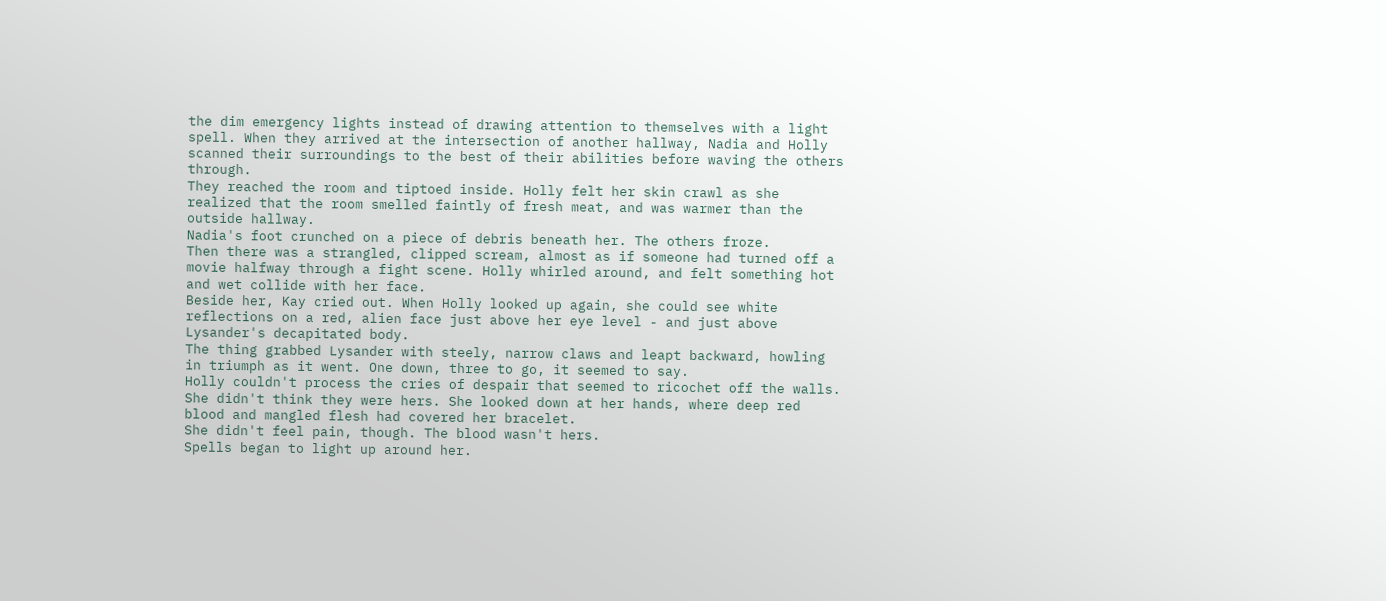the dim emergency lights instead of drawing attention to themselves with a light spell. When they arrived at the intersection of another hallway, Nadia and Holly scanned their surroundings to the best of their abilities before waving the others through.
They reached the room and tiptoed inside. Holly felt her skin crawl as she realized that the room smelled faintly of fresh meat, and was warmer than the outside hallway.
Nadia's foot crunched on a piece of debris beneath her. The others froze.
Then there was a strangled, clipped scream, almost as if someone had turned off a movie halfway through a fight scene. Holly whirled around, and felt something hot and wet collide with her face.
Beside her, Kay cried out. When Holly looked up again, she could see white reflections on a red, alien face just above her eye level - and just above Lysander's decapitated body.
The thing grabbed Lysander with steely, narrow claws and leapt backward, howling in triumph as it went. One down, three to go, it seemed to say.
Holly couldn't process the cries of despair that seemed to ricochet off the walls. She didn't think they were hers. She looked down at her hands, where deep red blood and mangled flesh had covered her bracelet.
She didn't feel pain, though. The blood wasn't hers.
Spells began to light up around her.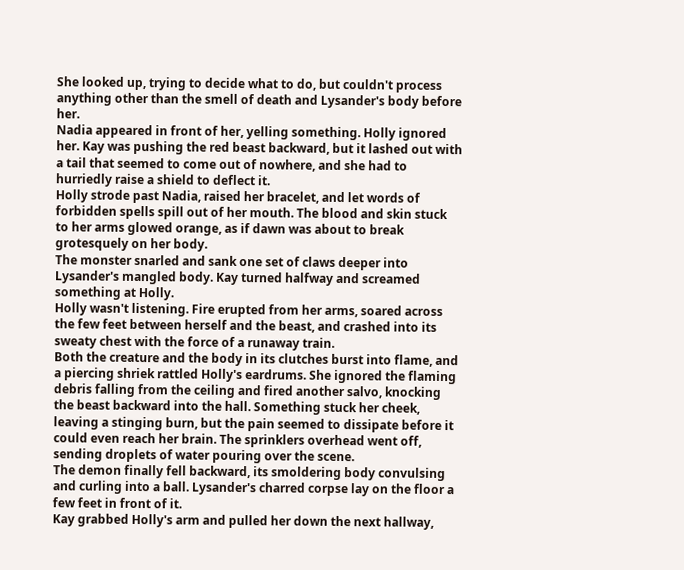She looked up, trying to decide what to do, but couldn't process anything other than the smell of death and Lysander's body before her.
Nadia appeared in front of her, yelling something. Holly ignored her. Kay was pushing the red beast backward, but it lashed out with a tail that seemed to come out of nowhere, and she had to hurriedly raise a shield to deflect it.
Holly strode past Nadia, raised her bracelet, and let words of forbidden spells spill out of her mouth. The blood and skin stuck to her arms glowed orange, as if dawn was about to break grotesquely on her body.
The monster snarled and sank one set of claws deeper into Lysander's mangled body. Kay turned halfway and screamed something at Holly.
Holly wasn't listening. Fire erupted from her arms, soared across the few feet between herself and the beast, and crashed into its sweaty chest with the force of a runaway train.
Both the creature and the body in its clutches burst into flame, and a piercing shriek rattled Holly's eardrums. She ignored the flaming debris falling from the ceiling and fired another salvo, knocking the beast backward into the hall. Something stuck her cheek, leaving a stinging burn, but the pain seemed to dissipate before it could even reach her brain. The sprinklers overhead went off, sending droplets of water pouring over the scene.
The demon finally fell backward, its smoldering body convulsing and curling into a ball. Lysander's charred corpse lay on the floor a few feet in front of it.
Kay grabbed Holly's arm and pulled her down the next hallway,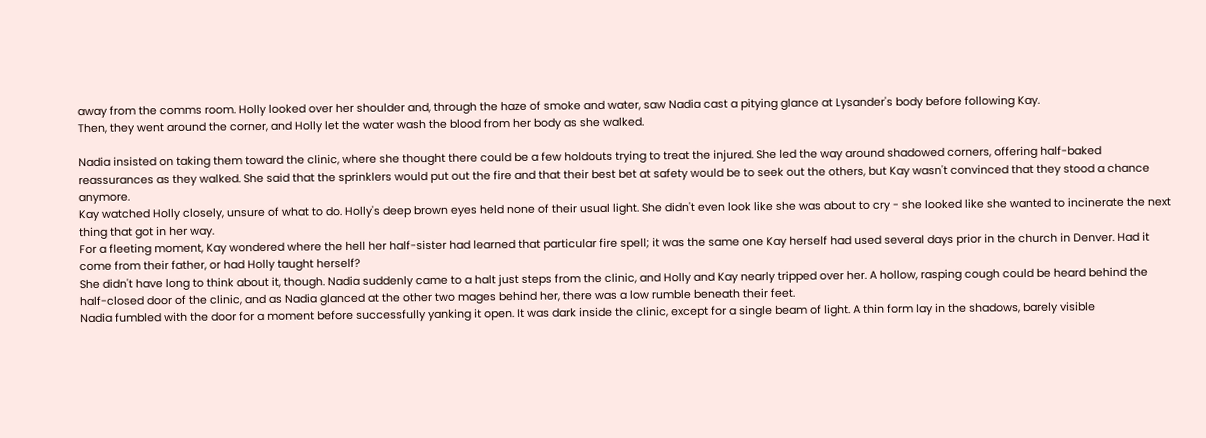away from the comms room. Holly looked over her shoulder and, through the haze of smoke and water, saw Nadia cast a pitying glance at Lysander's body before following Kay.
Then, they went around the corner, and Holly let the water wash the blood from her body as she walked.

Nadia insisted on taking them toward the clinic, where she thought there could be a few holdouts trying to treat the injured. She led the way around shadowed corners, offering half-baked reassurances as they walked. She said that the sprinklers would put out the fire and that their best bet at safety would be to seek out the others, but Kay wasn't convinced that they stood a chance anymore.
Kay watched Holly closely, unsure of what to do. Holly's deep brown eyes held none of their usual light. She didn't even look like she was about to cry - she looked like she wanted to incinerate the next thing that got in her way.
For a fleeting moment, Kay wondered where the hell her half-sister had learned that particular fire spell; it was the same one Kay herself had used several days prior in the church in Denver. Had it come from their father, or had Holly taught herself?
She didn't have long to think about it, though. Nadia suddenly came to a halt just steps from the clinic, and Holly and Kay nearly tripped over her. A hollow, rasping cough could be heard behind the half-closed door of the clinic, and as Nadia glanced at the other two mages behind her, there was a low rumble beneath their feet.
Nadia fumbled with the door for a moment before successfully yanking it open. It was dark inside the clinic, except for a single beam of light. A thin form lay in the shadows, barely visible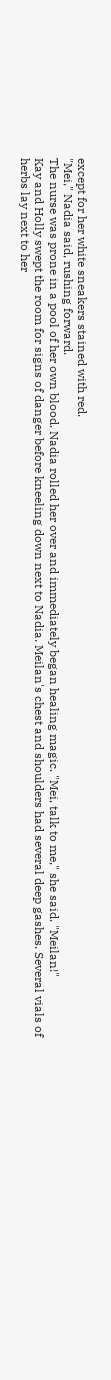except for her white sneakers stained with red.
"Mei," Nadia said, rushing forward.
The nurse was prone in a pool of her own blood. Nadia rolled her over and immediately began healing magic. "Mei, talk to me," she said. "Meilan!"
Kay and Holly swept the room for signs of danger before kneeling down next to Nadia. Meilan's chest and shoulders had several deep gashes. Several vials of herbs lay next to her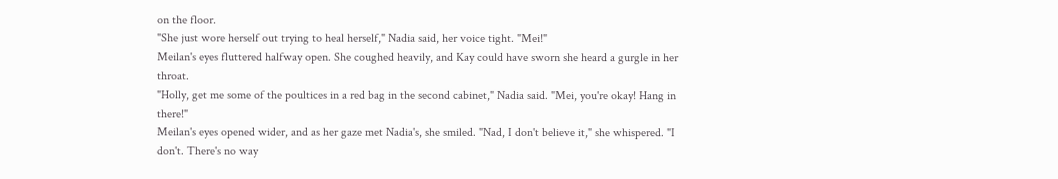on the floor.
"She just wore herself out trying to heal herself," Nadia said, her voice tight. "Mei!"
Meilan's eyes fluttered halfway open. She coughed heavily, and Kay could have sworn she heard a gurgle in her throat.
"Holly, get me some of the poultices in a red bag in the second cabinet," Nadia said. "Mei, you're okay! Hang in there!"
Meilan's eyes opened wider, and as her gaze met Nadia's, she smiled. "Nad, I don't believe it," she whispered. "I don't. There's no way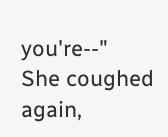you're--"
She coughed again,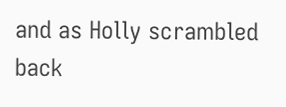and as Holly scrambled back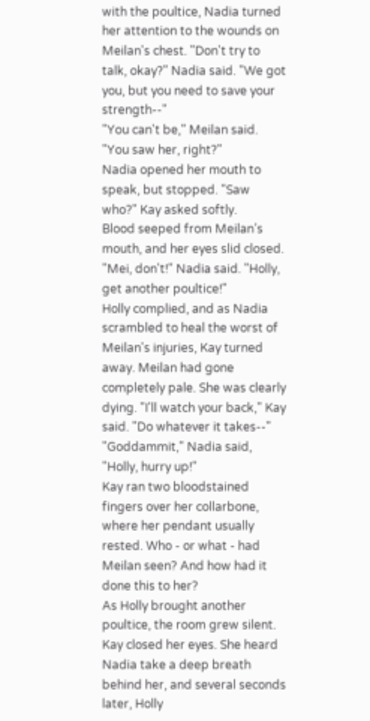with the poultice, Nadia turned her attention to the wounds on Meilan's chest. "Don't try to talk, okay?" Nadia said. "We got you, but you need to save your strength--"
"You can't be," Meilan said. "You saw her, right?"
Nadia opened her mouth to speak, but stopped. "Saw who?" Kay asked softly.
Blood seeped from Meilan’s mouth, and her eyes slid closed. "Mei, don't!" Nadia said. "Holly, get another poultice!"
Holly complied, and as Nadia scrambled to heal the worst of Meilan's injuries, Kay turned away. Meilan had gone completely pale. She was clearly dying. "I'll watch your back," Kay said. "Do whatever it takes--"
"Goddammit," Nadia said, "Holly, hurry up!"
Kay ran two bloodstained fingers over her collarbone, where her pendant usually rested. Who - or what - had Meilan seen? And how had it done this to her?
As Holly brought another poultice, the room grew silent. Kay closed her eyes. She heard Nadia take a deep breath behind her, and several seconds later, Holly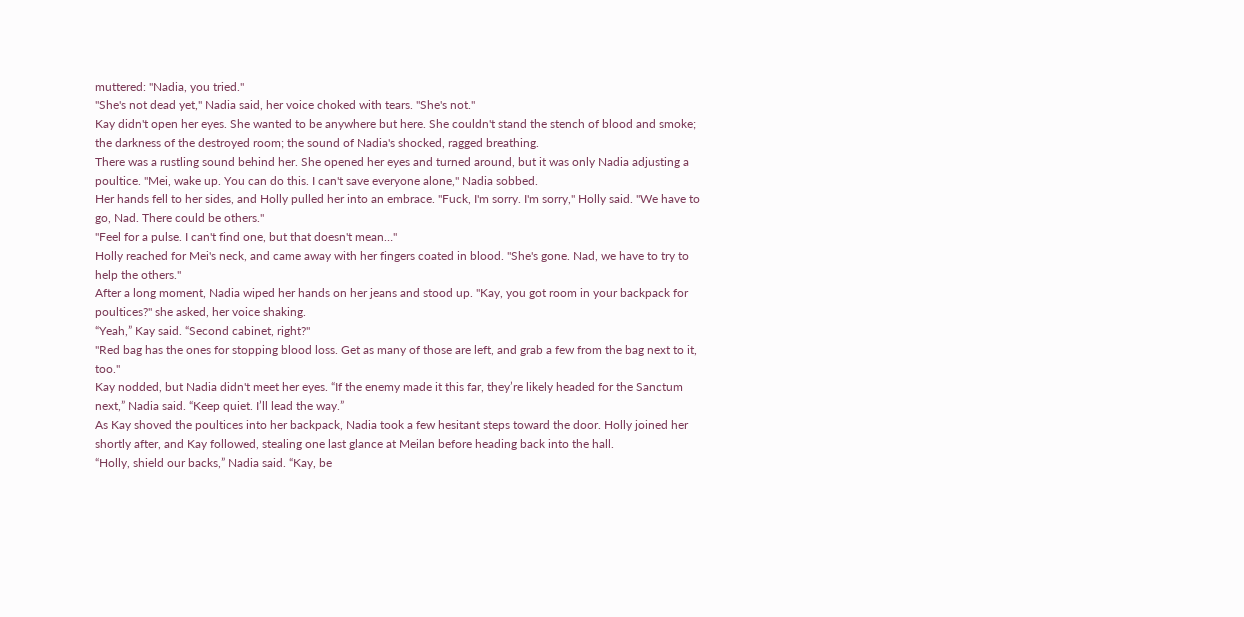muttered: "Nadia, you tried."
"She's not dead yet," Nadia said, her voice choked with tears. "She's not."
Kay didn't open her eyes. She wanted to be anywhere but here. She couldn't stand the stench of blood and smoke; the darkness of the destroyed room; the sound of Nadia's shocked, ragged breathing.
There was a rustling sound behind her. She opened her eyes and turned around, but it was only Nadia adjusting a poultice. "Mei, wake up. You can do this. I can't save everyone alone," Nadia sobbed.
Her hands fell to her sides, and Holly pulled her into an embrace. "Fuck, I'm sorry. I'm sorry," Holly said. "We have to go, Nad. There could be others."
"Feel for a pulse. I can't find one, but that doesn't mean…"
Holly reached for Mei's neck, and came away with her fingers coated in blood. "She's gone. Nad, we have to try to help the others."
After a long moment, Nadia wiped her hands on her jeans and stood up. "Kay, you got room in your backpack for poultices?" she asked, her voice shaking.
“Yeah,” Kay said. “Second cabinet, right?"
"Red bag has the ones for stopping blood loss. Get as many of those are left, and grab a few from the bag next to it, too."
Kay nodded, but Nadia didn't meet her eyes. “If the enemy made it this far, they’re likely headed for the Sanctum next,” Nadia said. “Keep quiet. I’ll lead the way.”
As Kay shoved the poultices into her backpack, Nadia took a few hesitant steps toward the door. Holly joined her shortly after, and Kay followed, stealing one last glance at Meilan before heading back into the hall.
“Holly, shield our backs,” Nadia said. “Kay, be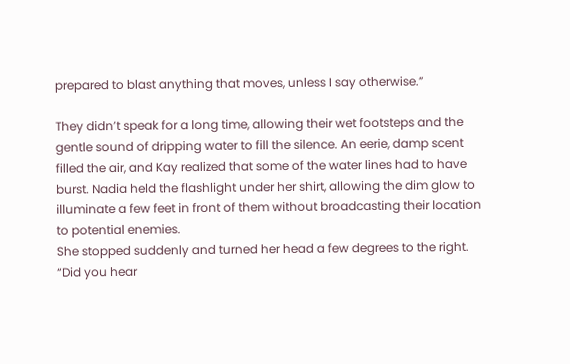prepared to blast anything that moves, unless I say otherwise.”

They didn’t speak for a long time, allowing their wet footsteps and the gentle sound of dripping water to fill the silence. An eerie, damp scent filled the air, and Kay realized that some of the water lines had to have burst. Nadia held the flashlight under her shirt, allowing the dim glow to illuminate a few feet in front of them without broadcasting their location to potential enemies.
She stopped suddenly and turned her head a few degrees to the right. “Did you hear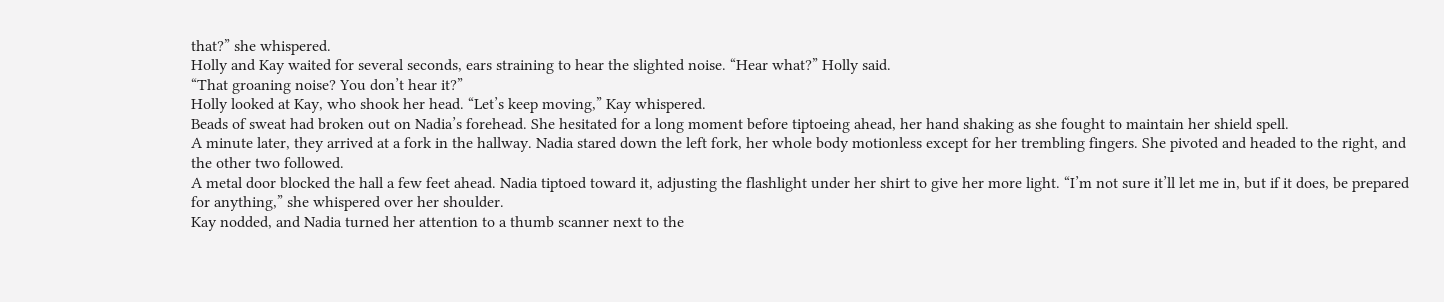that?” she whispered.
Holly and Kay waited for several seconds, ears straining to hear the slighted noise. “Hear what?” Holly said.
“That groaning noise? You don’t hear it?”
Holly looked at Kay, who shook her head. “Let’s keep moving,” Kay whispered.
Beads of sweat had broken out on Nadia’s forehead. She hesitated for a long moment before tiptoeing ahead, her hand shaking as she fought to maintain her shield spell.
A minute later, they arrived at a fork in the hallway. Nadia stared down the left fork, her whole body motionless except for her trembling fingers. She pivoted and headed to the right, and the other two followed.
A metal door blocked the hall a few feet ahead. Nadia tiptoed toward it, adjusting the flashlight under her shirt to give her more light. “I’m not sure it’ll let me in, but if it does, be prepared for anything,” she whispered over her shoulder.
Kay nodded, and Nadia turned her attention to a thumb scanner next to the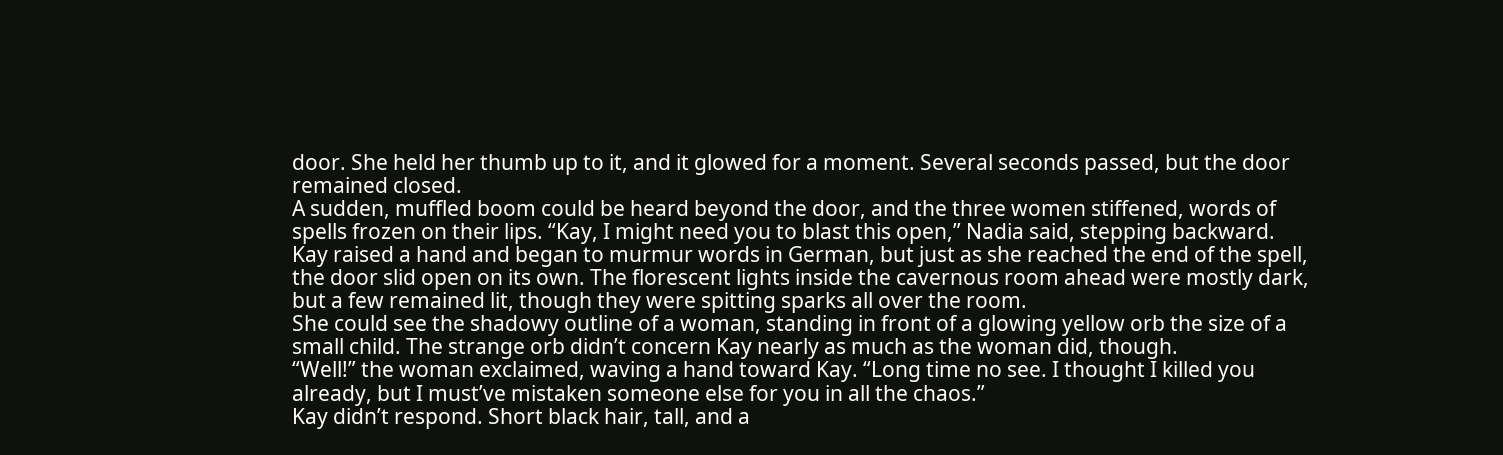door. She held her thumb up to it, and it glowed for a moment. Several seconds passed, but the door remained closed.
A sudden, muffled boom could be heard beyond the door, and the three women stiffened, words of spells frozen on their lips. “Kay, I might need you to blast this open,” Nadia said, stepping backward.
Kay raised a hand and began to murmur words in German, but just as she reached the end of the spell, the door slid open on its own. The florescent lights inside the cavernous room ahead were mostly dark, but a few remained lit, though they were spitting sparks all over the room.
She could see the shadowy outline of a woman, standing in front of a glowing yellow orb the size of a small child. The strange orb didn’t concern Kay nearly as much as the woman did, though.
“Well!” the woman exclaimed, waving a hand toward Kay. “Long time no see. I thought I killed you already, but I must’ve mistaken someone else for you in all the chaos.”
Kay didn’t respond. Short black hair, tall, and a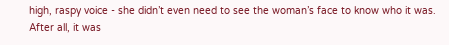high, raspy voice - she didn’t even need to see the woman’s face to know who it was.
After all, it was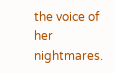the voice of her nightmares.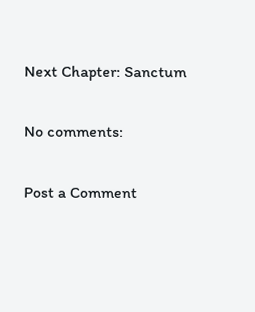Next Chapter: Sanctum

No comments:

Post a Comment